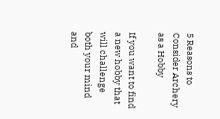5 Reasons to Consider Archery as a Hobby

If you want to find a new hobby that will challenge both your mind and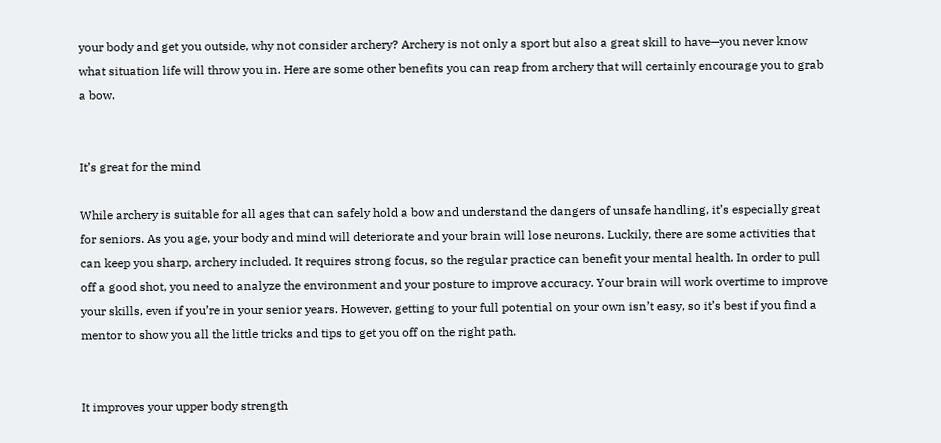your body and get you outside, why not consider archery? Archery is not only a sport but also a great skill to have—you never know what situation life will throw you in. Here are some other benefits you can reap from archery that will certainly encourage you to grab a bow.


It’s great for the mind

While archery is suitable for all ages that can safely hold a bow and understand the dangers of unsafe handling, it’s especially great for seniors. As you age, your body and mind will deteriorate and your brain will lose neurons. Luckily, there are some activities that can keep you sharp, archery included. It requires strong focus, so the regular practice can benefit your mental health. In order to pull off a good shot, you need to analyze the environment and your posture to improve accuracy. Your brain will work overtime to improve your skills, even if you’re in your senior years. However, getting to your full potential on your own isn’t easy, so it’s best if you find a mentor to show you all the little tricks and tips to get you off on the right path.


It improves your upper body strength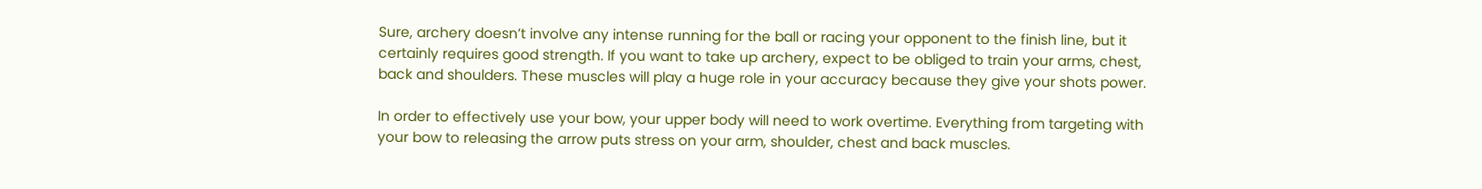Sure, archery doesn’t involve any intense running for the ball or racing your opponent to the finish line, but it certainly requires good strength. If you want to take up archery, expect to be obliged to train your arms, chest, back and shoulders. These muscles will play a huge role in your accuracy because they give your shots power.

In order to effectively use your bow, your upper body will need to work overtime. Everything from targeting with your bow to releasing the arrow puts stress on your arm, shoulder, chest and back muscles.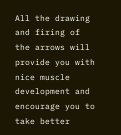All the drawing and firing of the arrows will provide you with nice muscle development and encourage you to take better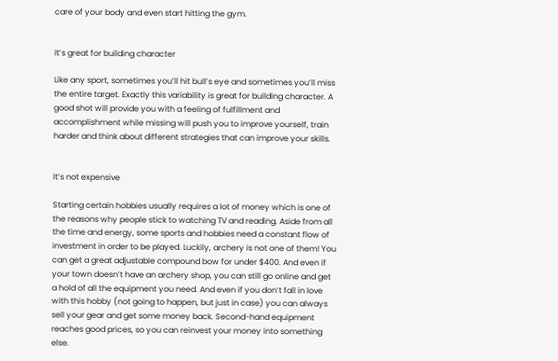care of your body and even start hitting the gym.


It’s great for building character

Like any sport, sometimes you’ll hit bull’s eye and sometimes you’ll miss the entire target. Exactly this variability is great for building character. A good shot will provide you with a feeling of fulfillment and accomplishment while missing will push you to improve yourself, train harder and think about different strategies that can improve your skills.


It’s not expensive

Starting certain hobbies usually requires a lot of money which is one of the reasons why people stick to watching TV and reading. Aside from all the time and energy, some sports and hobbies need a constant flow of investment in order to be played. Luckily, archery is not one of them! You can get a great adjustable compound bow for under $400. And even if your town doesn’t have an archery shop, you can still go online and get a hold of all the equipment you need. And even if you don’t fall in love with this hobby (not going to happen, but just in case) you can always sell your gear and get some money back. Second-hand equipment reaches good prices, so you can reinvest your money into something else.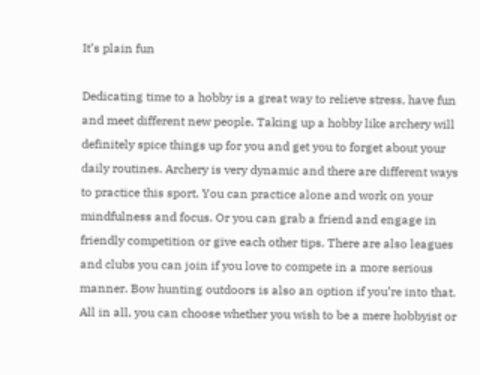It’s plain fun

Dedicating time to a hobby is a great way to relieve stress, have fun and meet different new people. Taking up a hobby like archery will definitely spice things up for you and get you to forget about your daily routines. Archery is very dynamic and there are different ways to practice this sport. You can practice alone and work on your mindfulness and focus. Or you can grab a friend and engage in friendly competition or give each other tips. There are also leagues and clubs you can join if you love to compete in a more serious manner. Bow hunting outdoors is also an option if you’re into that. All in all, you can choose whether you wish to be a mere hobbyist or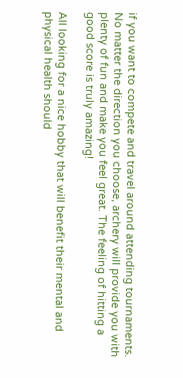if you want to compete and travel around attending tournaments. No matter the direction you choose, archery will provide you with plenty of fun and make you feel great. The feeling of hitting a good score is truly amazing!

All looking for a nice hobby that will benefit their mental and physical health should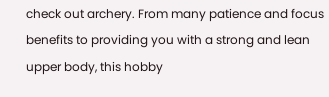check out archery. From many patience and focus benefits to providing you with a strong and lean upper body, this hobby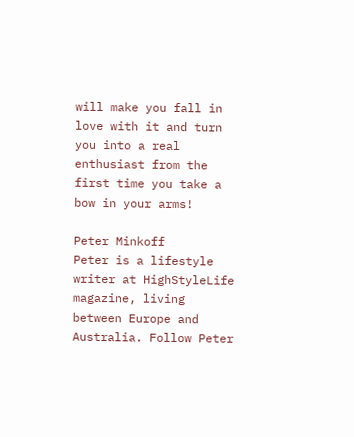will make you fall in love with it and turn you into a real enthusiast from the first time you take a bow in your arms!

Peter Minkoff
Peter is a lifestyle writer at HighStyleLife magazine, living between Europe and Australia. Follow Peter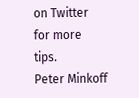on Twitter for more tips.
Peter Minkoff